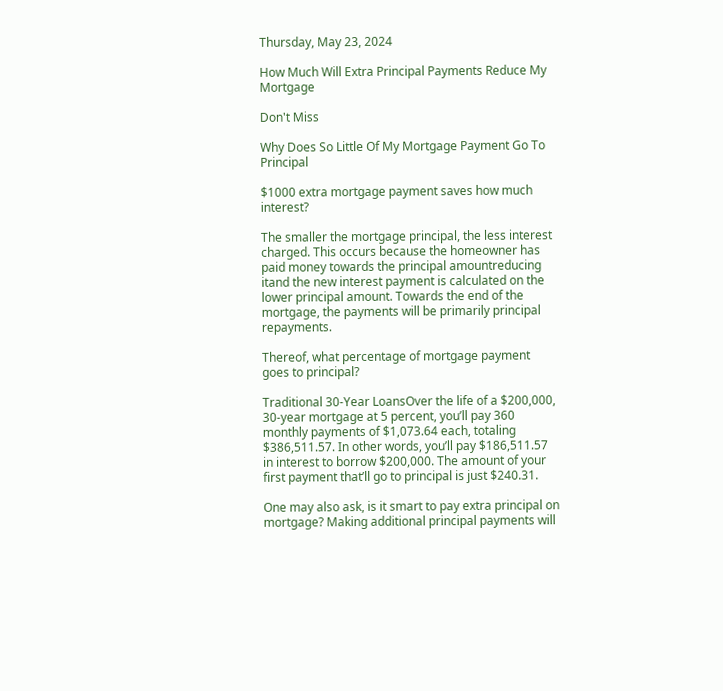Thursday, May 23, 2024

How Much Will Extra Principal Payments Reduce My Mortgage

Don't Miss

Why Does So Little Of My Mortgage Payment Go To Principal

$1000 extra mortgage payment saves how much interest?

The smaller the mortgage principal, the less interest charged. This occurs because the homeowner has paid money towards the principal amountreducing itand the new interest payment is calculated on the lower principal amount. Towards the end of the mortgage, the payments will be primarily principal repayments.

Thereof, what percentage of mortgage payment goes to principal?

Traditional 30-Year LoansOver the life of a $200,000, 30-year mortgage at 5 percent, you’ll pay 360 monthly payments of $1,073.64 each, totaling $386,511.57. In other words, you’ll pay $186,511.57 in interest to borrow $200,000. The amount of your first payment that’ll go to principal is just $240.31.

One may also ask, is it smart to pay extra principal on mortgage? Making additional principal payments will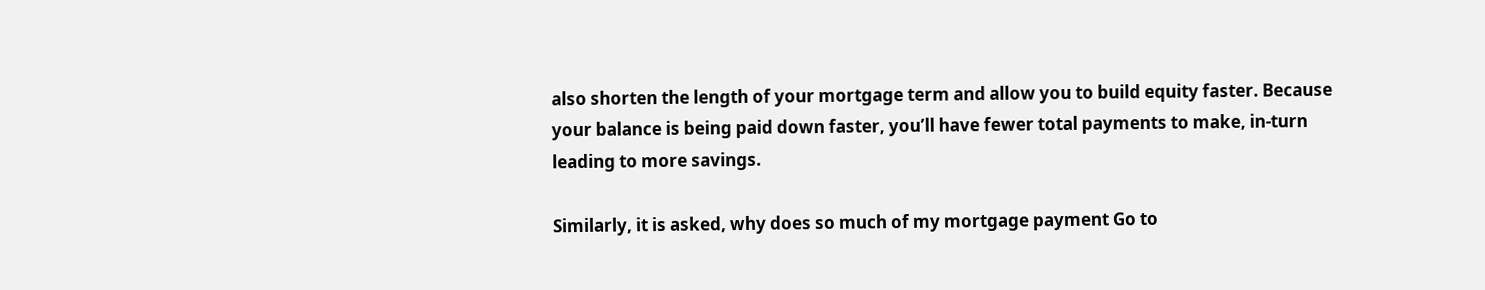also shorten the length of your mortgage term and allow you to build equity faster. Because your balance is being paid down faster, you’ll have fewer total payments to make, in-turn leading to more savings.

Similarly, it is asked, why does so much of my mortgage payment Go to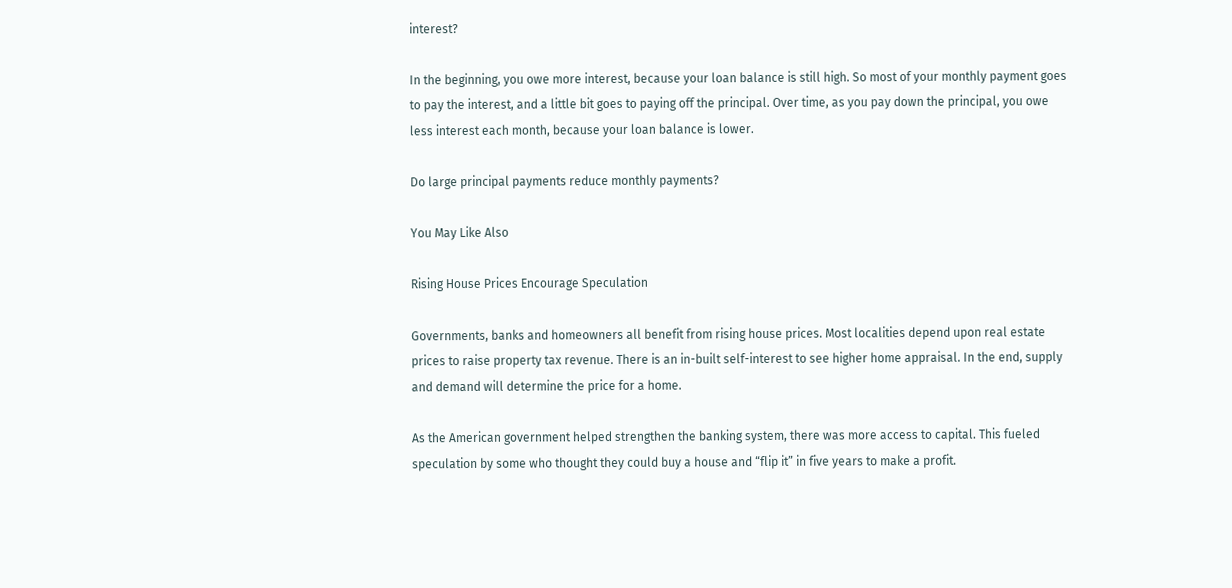interest?

In the beginning, you owe more interest, because your loan balance is still high. So most of your monthly payment goes to pay the interest, and a little bit goes to paying off the principal. Over time, as you pay down the principal, you owe less interest each month, because your loan balance is lower.

Do large principal payments reduce monthly payments?

You May Like Also

Rising House Prices Encourage Speculation

Governments, banks and homeowners all benefit from rising house prices. Most localities depend upon real estate prices to raise property tax revenue. There is an in-built self-interest to see higher home appraisal. In the end, supply and demand will determine the price for a home.

As the American government helped strengthen the banking system, there was more access to capital. This fueled speculation by some who thought they could buy a house and “flip it” in five years to make a profit.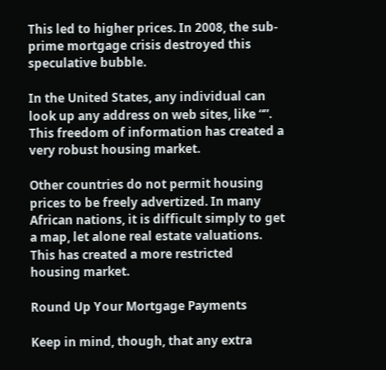This led to higher prices. In 2008, the sub-prime mortgage crisis destroyed this speculative bubble.

In the United States, any individual can look up any address on web sites, like “”. This freedom of information has created a very robust housing market.

Other countries do not permit housing prices to be freely advertized. In many African nations, it is difficult simply to get a map, let alone real estate valuations. This has created a more restricted housing market.

Round Up Your Mortgage Payments

Keep in mind, though, that any extra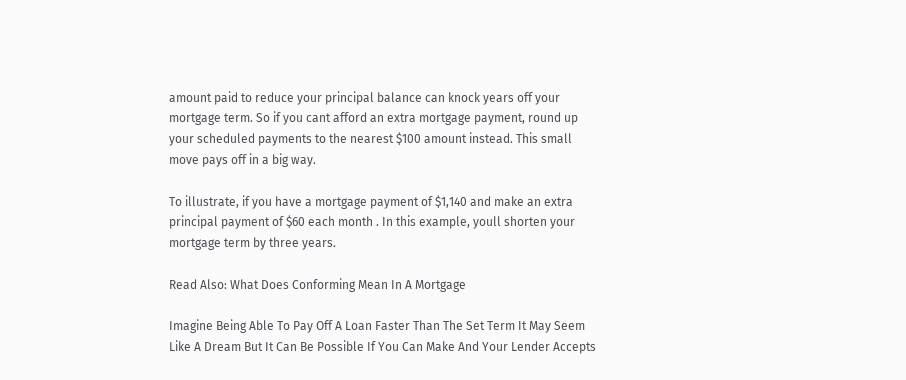amount paid to reduce your principal balance can knock years off your mortgage term. So if you cant afford an extra mortgage payment, round up your scheduled payments to the nearest $100 amount instead. This small move pays off in a big way.

To illustrate, if you have a mortgage payment of $1,140 and make an extra principal payment of $60 each month . In this example, youll shorten your mortgage term by three years.

Read Also: What Does Conforming Mean In A Mortgage

Imagine Being Able To Pay Off A Loan Faster Than The Set Term It May Seem Like A Dream But It Can Be Possible If You Can Make And Your Lender Accepts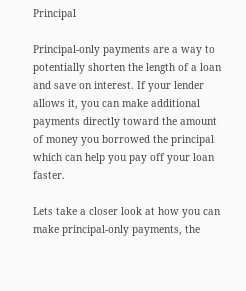Principal

Principal-only payments are a way to potentially shorten the length of a loan and save on interest. If your lender allows it, you can make additional payments directly toward the amount of money you borrowed the principal which can help you pay off your loan faster.

Lets take a closer look at how you can make principal-only payments, the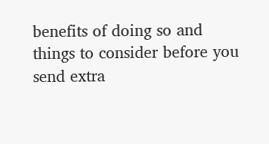benefits of doing so and things to consider before you send extra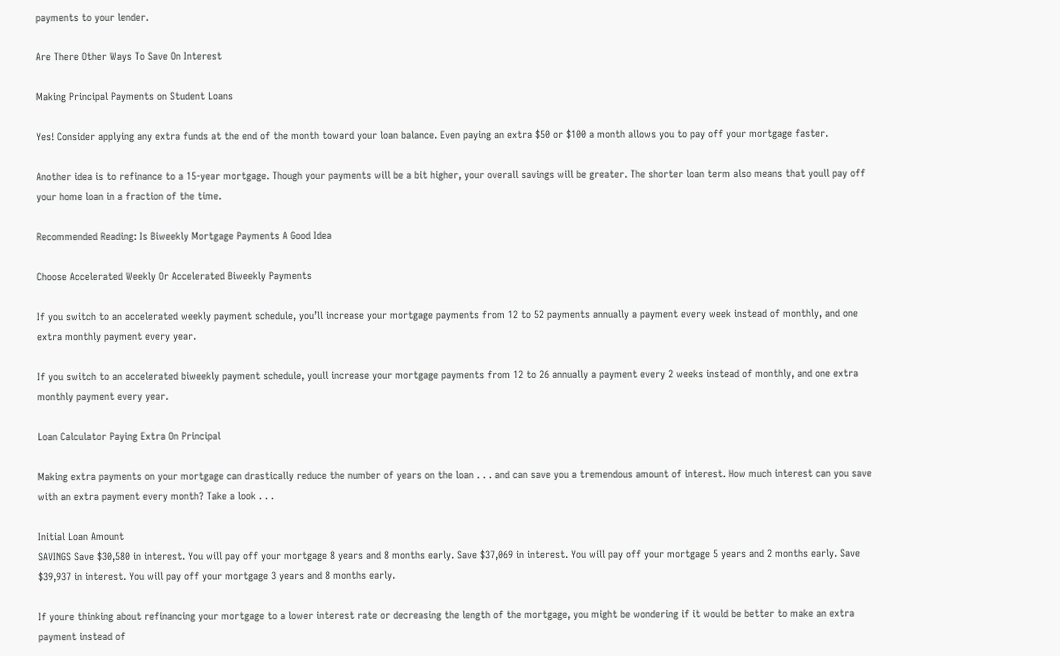payments to your lender.

Are There Other Ways To Save On Interest

Making Principal Payments on Student Loans

Yes! Consider applying any extra funds at the end of the month toward your loan balance. Even paying an extra $50 or $100 a month allows you to pay off your mortgage faster.

Another idea is to refinance to a 15-year mortgage. Though your payments will be a bit higher, your overall savings will be greater. The shorter loan term also means that youll pay off your home loan in a fraction of the time.

Recommended Reading: Is Biweekly Mortgage Payments A Good Idea

Choose Accelerated Weekly Or Accelerated Biweekly Payments

If you switch to an accelerated weekly payment schedule, you’ll increase your mortgage payments from 12 to 52 payments annually a payment every week instead of monthly, and one extra monthly payment every year.

If you switch to an accelerated biweekly payment schedule, youll increase your mortgage payments from 12 to 26 annually a payment every 2 weeks instead of monthly, and one extra monthly payment every year.

Loan Calculator Paying Extra On Principal

Making extra payments on your mortgage can drastically reduce the number of years on the loan . . . and can save you a tremendous amount of interest. How much interest can you save with an extra payment every month? Take a look . . .

Initial Loan Amount
SAVINGS Save $30,580 in interest. You will pay off your mortgage 8 years and 8 months early. Save $37,069 in interest. You will pay off your mortgage 5 years and 2 months early. Save $39,937 in interest. You will pay off your mortgage 3 years and 8 months early.

If youre thinking about refinancing your mortgage to a lower interest rate or decreasing the length of the mortgage, you might be wondering if it would be better to make an extra payment instead of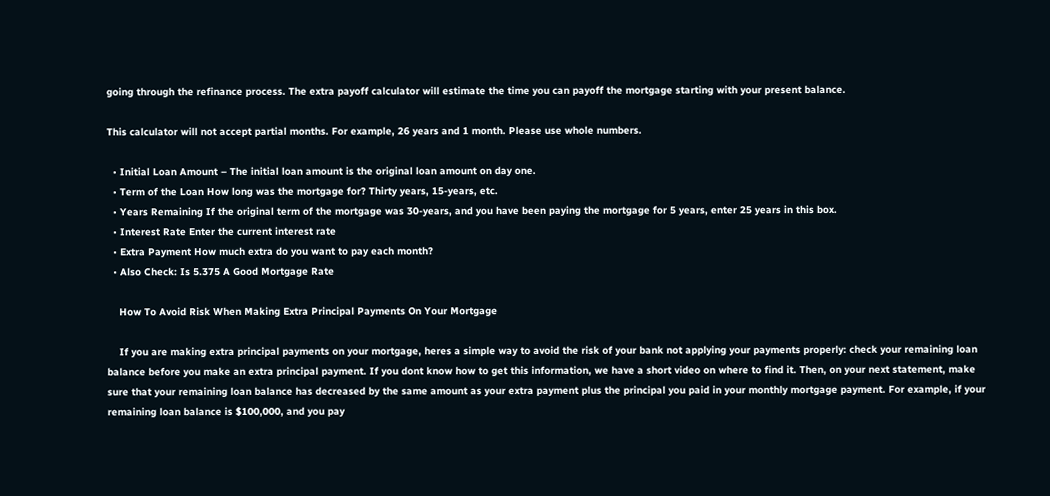going through the refinance process. The extra payoff calculator will estimate the time you can payoff the mortgage starting with your present balance.

This calculator will not accept partial months. For example, 26 years and 1 month. Please use whole numbers.

  • Initial Loan Amount – The initial loan amount is the original loan amount on day one.
  • Term of the Loan How long was the mortgage for? Thirty years, 15-years, etc.
  • Years Remaining If the original term of the mortgage was 30-years, and you have been paying the mortgage for 5 years, enter 25 years in this box.
  • Interest Rate Enter the current interest rate
  • Extra Payment How much extra do you want to pay each month?
  • Also Check: Is 5.375 A Good Mortgage Rate

    How To Avoid Risk When Making Extra Principal Payments On Your Mortgage

    If you are making extra principal payments on your mortgage, heres a simple way to avoid the risk of your bank not applying your payments properly: check your remaining loan balance before you make an extra principal payment. If you dont know how to get this information, we have a short video on where to find it. Then, on your next statement, make sure that your remaining loan balance has decreased by the same amount as your extra payment plus the principal you paid in your monthly mortgage payment. For example, if your remaining loan balance is $100,000, and you pay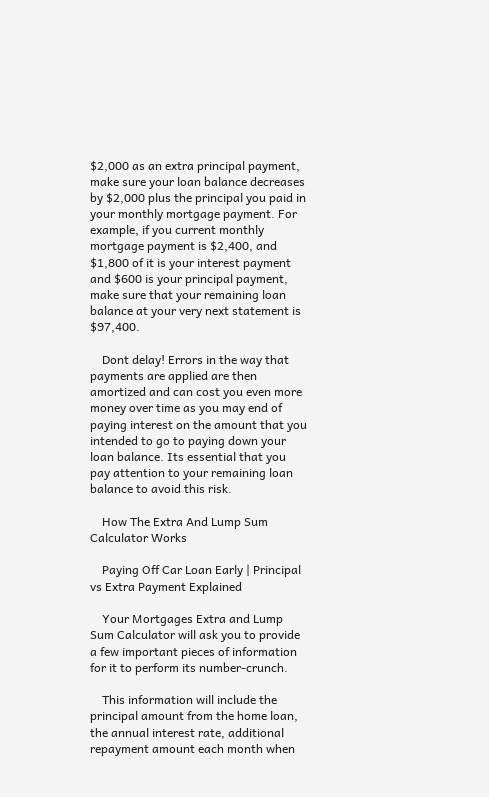$2,000 as an extra principal payment, make sure your loan balance decreases by $2,000 plus the principal you paid in your monthly mortgage payment. For example, if you current monthly mortgage payment is $2,400, and $1,800 of it is your interest payment and $600 is your principal payment, make sure that your remaining loan balance at your very next statement is $97,400.

    Dont delay! Errors in the way that payments are applied are then amortized and can cost you even more money over time as you may end of paying interest on the amount that you intended to go to paying down your loan balance. Its essential that you pay attention to your remaining loan balance to avoid this risk.

    How The Extra And Lump Sum Calculator Works

    Paying Off Car Loan Early | Principal vs Extra Payment Explained

    Your Mortgages Extra and Lump Sum Calculator will ask you to provide a few important pieces of information for it to perform its number-crunch.

    This information will include the principal amount from the home loan, the annual interest rate, additional repayment amount each month when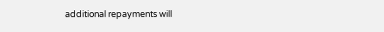additional repayments will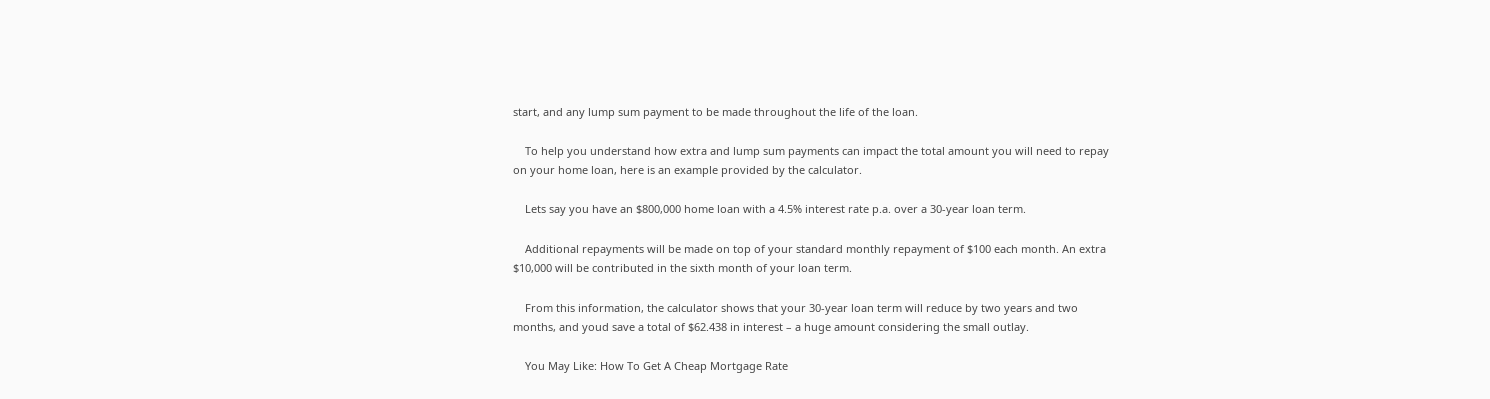start, and any lump sum payment to be made throughout the life of the loan.

    To help you understand how extra and lump sum payments can impact the total amount you will need to repay on your home loan, here is an example provided by the calculator.

    Lets say you have an $800,000 home loan with a 4.5% interest rate p.a. over a 30-year loan term.

    Additional repayments will be made on top of your standard monthly repayment of $100 each month. An extra $10,000 will be contributed in the sixth month of your loan term.

    From this information, the calculator shows that your 30-year loan term will reduce by two years and two months, and youd save a total of $62.438 in interest – a huge amount considering the small outlay.

    You May Like: How To Get A Cheap Mortgage Rate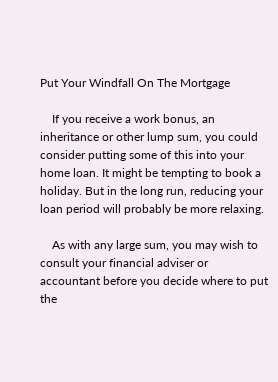Put Your Windfall On The Mortgage

    If you receive a work bonus, an inheritance or other lump sum, you could consider putting some of this into your home loan. It might be tempting to book a holiday. But in the long run, reducing your loan period will probably be more relaxing.

    As with any large sum, you may wish to consult your financial adviser or accountant before you decide where to put the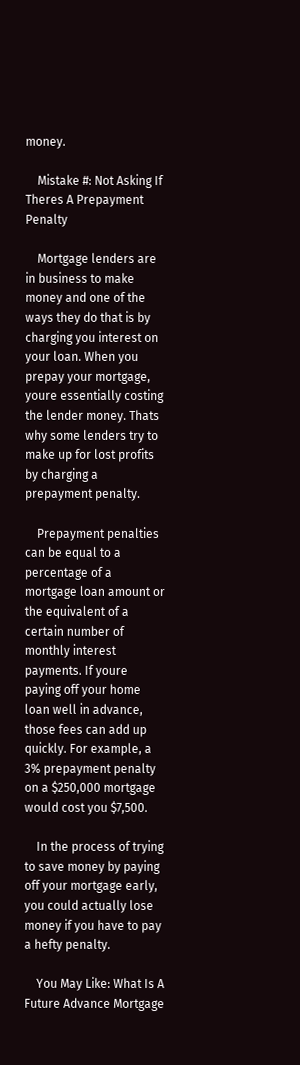money.

    Mistake #: Not Asking If Theres A Prepayment Penalty

    Mortgage lenders are in business to make money and one of the ways they do that is by charging you interest on your loan. When you prepay your mortgage, youre essentially costing the lender money. Thats why some lenders try to make up for lost profits by charging a prepayment penalty.

    Prepayment penalties can be equal to a percentage of a mortgage loan amount or the equivalent of a certain number of monthly interest payments. If youre paying off your home loan well in advance, those fees can add up quickly. For example, a 3% prepayment penalty on a $250,000 mortgage would cost you $7,500.

    In the process of trying to save money by paying off your mortgage early, you could actually lose money if you have to pay a hefty penalty.

    You May Like: What Is A Future Advance Mortgage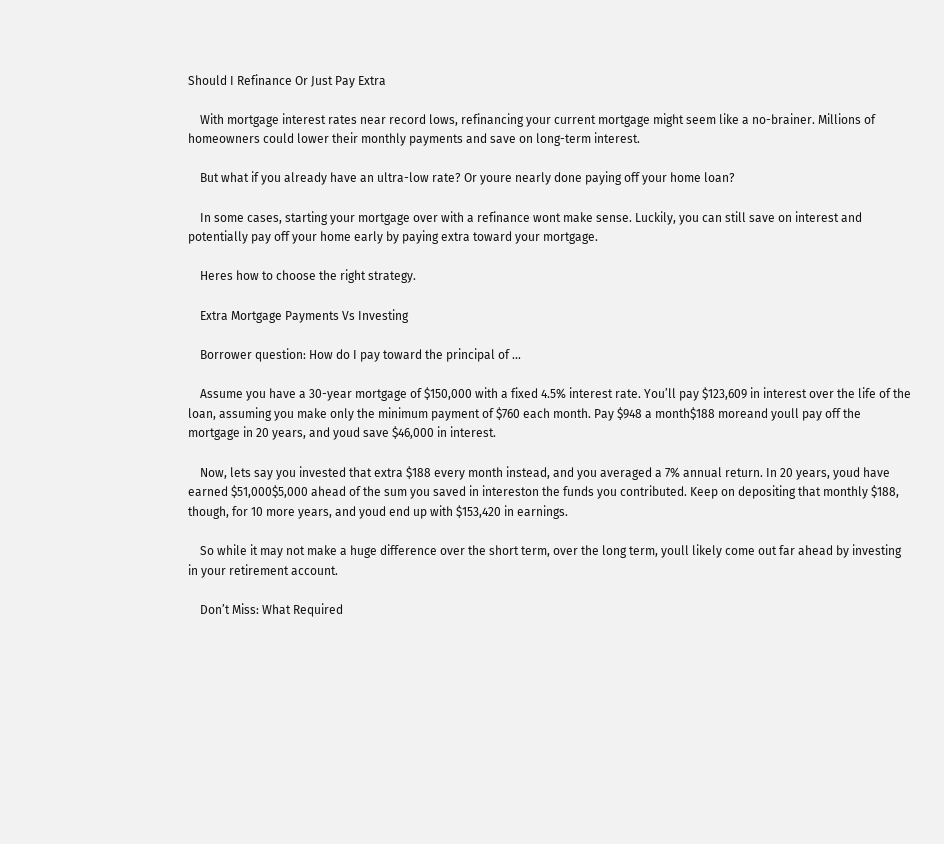Should I Refinance Or Just Pay Extra

    With mortgage interest rates near record lows, refinancing your current mortgage might seem like a no-brainer. Millions of homeowners could lower their monthly payments and save on long-term interest.

    But what if you already have an ultra-low rate? Or youre nearly done paying off your home loan?

    In some cases, starting your mortgage over with a refinance wont make sense. Luckily, you can still save on interest and potentially pay off your home early by paying extra toward your mortgage.

    Heres how to choose the right strategy.

    Extra Mortgage Payments Vs Investing

    Borrower question: How do I pay toward the principal of ...

    Assume you have a 30-year mortgage of $150,000 with a fixed 4.5% interest rate. You’ll pay $123,609 in interest over the life of the loan, assuming you make only the minimum payment of $760 each month. Pay $948 a month$188 moreand youll pay off the mortgage in 20 years, and youd save $46,000 in interest.

    Now, lets say you invested that extra $188 every month instead, and you averaged a 7% annual return. In 20 years, youd have earned $51,000$5,000 ahead of the sum you saved in intereston the funds you contributed. Keep on depositing that monthly $188, though, for 10 more years, and youd end up with $153,420 in earnings.

    So while it may not make a huge difference over the short term, over the long term, youll likely come out far ahead by investing in your retirement account.

    Don’t Miss: What Required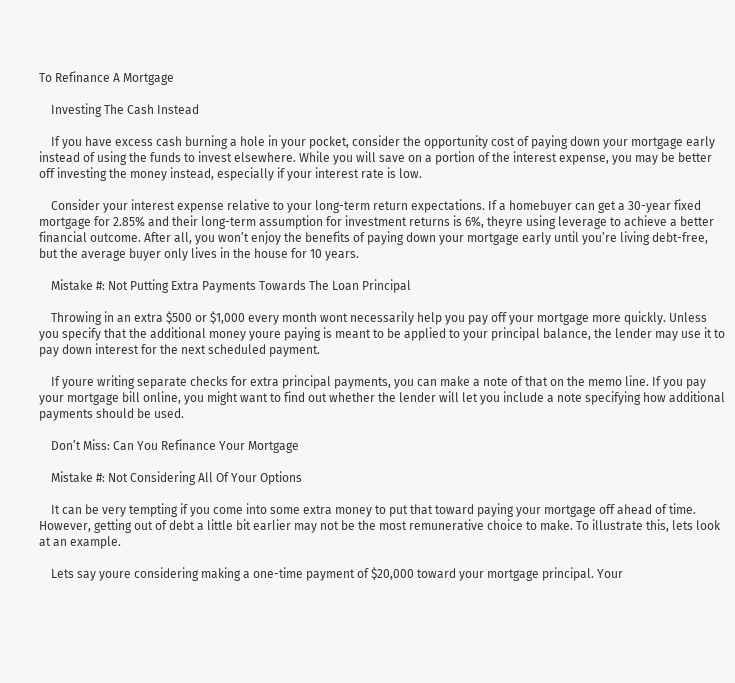To Refinance A Mortgage

    Investing The Cash Instead

    If you have excess cash burning a hole in your pocket, consider the opportunity cost of paying down your mortgage early instead of using the funds to invest elsewhere. While you will save on a portion of the interest expense, you may be better off investing the money instead, especially if your interest rate is low.

    Consider your interest expense relative to your long-term return expectations. If a homebuyer can get a 30-year fixed mortgage for 2.85% and their long-term assumption for investment returns is 6%, theyre using leverage to achieve a better financial outcome. After all, you won’t enjoy the benefits of paying down your mortgage early until you’re living debt-free, but the average buyer only lives in the house for 10 years.

    Mistake #: Not Putting Extra Payments Towards The Loan Principal

    Throwing in an extra $500 or $1,000 every month wont necessarily help you pay off your mortgage more quickly. Unless you specify that the additional money youre paying is meant to be applied to your principal balance, the lender may use it to pay down interest for the next scheduled payment.

    If youre writing separate checks for extra principal payments, you can make a note of that on the memo line. If you pay your mortgage bill online, you might want to find out whether the lender will let you include a note specifying how additional payments should be used.

    Don’t Miss: Can You Refinance Your Mortgage

    Mistake #: Not Considering All Of Your Options

    It can be very tempting if you come into some extra money to put that toward paying your mortgage off ahead of time. However, getting out of debt a little bit earlier may not be the most remunerative choice to make. To illustrate this, lets look at an example.

    Lets say youre considering making a one-time payment of $20,000 toward your mortgage principal. Your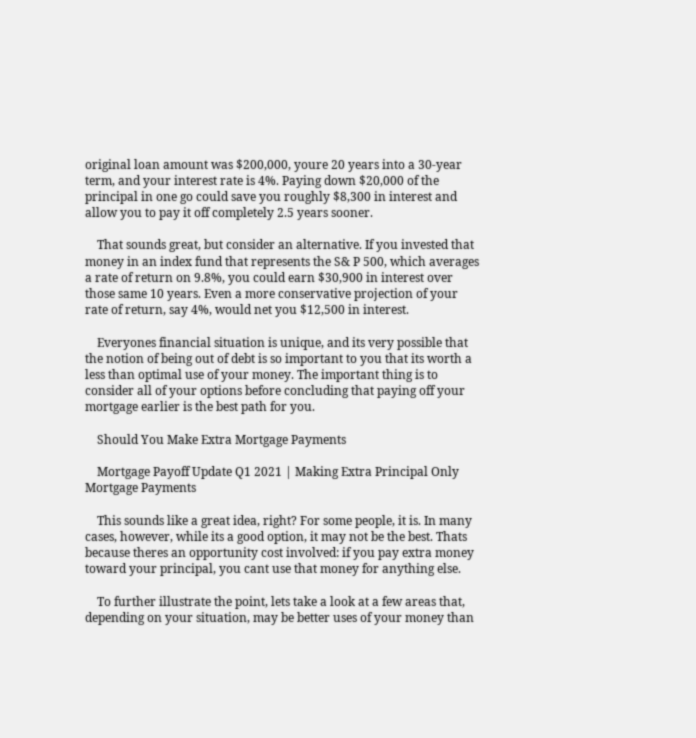original loan amount was $200,000, youre 20 years into a 30-year term, and your interest rate is 4%. Paying down $20,000 of the principal in one go could save you roughly $8,300 in interest and allow you to pay it off completely 2.5 years sooner.

    That sounds great, but consider an alternative. If you invested that money in an index fund that represents the S& P 500, which averages a rate of return on 9.8%, you could earn $30,900 in interest over those same 10 years. Even a more conservative projection of your rate of return, say 4%, would net you $12,500 in interest.

    Everyones financial situation is unique, and its very possible that the notion of being out of debt is so important to you that its worth a less than optimal use of your money. The important thing is to consider all of your options before concluding that paying off your mortgage earlier is the best path for you.

    Should You Make Extra Mortgage Payments

    Mortgage Payoff Update Q1 2021 | Making Extra Principal Only Mortgage Payments

    This sounds like a great idea, right? For some people, it is. In many cases, however, while its a good option, it may not be the best. Thats because theres an opportunity cost involved: if you pay extra money toward your principal, you cant use that money for anything else.

    To further illustrate the point, lets take a look at a few areas that, depending on your situation, may be better uses of your money than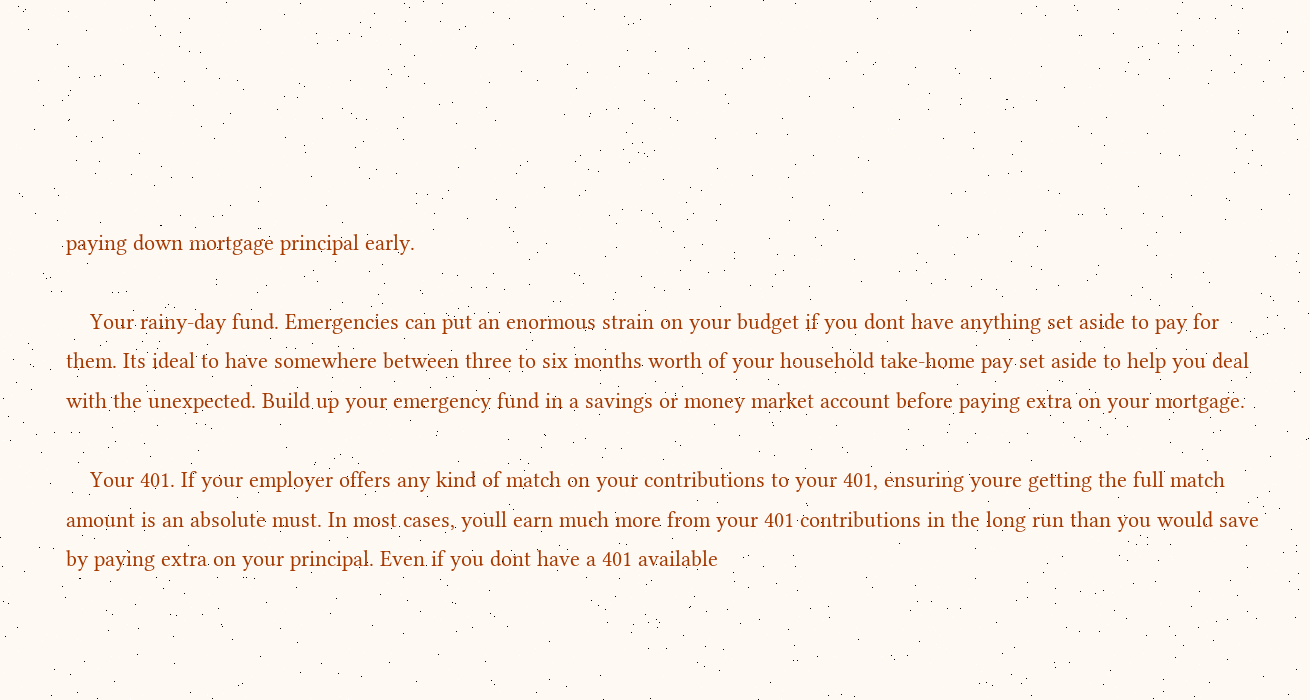paying down mortgage principal early.

    Your rainy-day fund. Emergencies can put an enormous strain on your budget if you dont have anything set aside to pay for them. Its ideal to have somewhere between three to six months worth of your household take-home pay set aside to help you deal with the unexpected. Build up your emergency fund in a savings or money market account before paying extra on your mortgage.

    Your 401. If your employer offers any kind of match on your contributions to your 401, ensuring youre getting the full match amount is an absolute must. In most cases, youll earn much more from your 401 contributions in the long run than you would save by paying extra on your principal. Even if you dont have a 401 available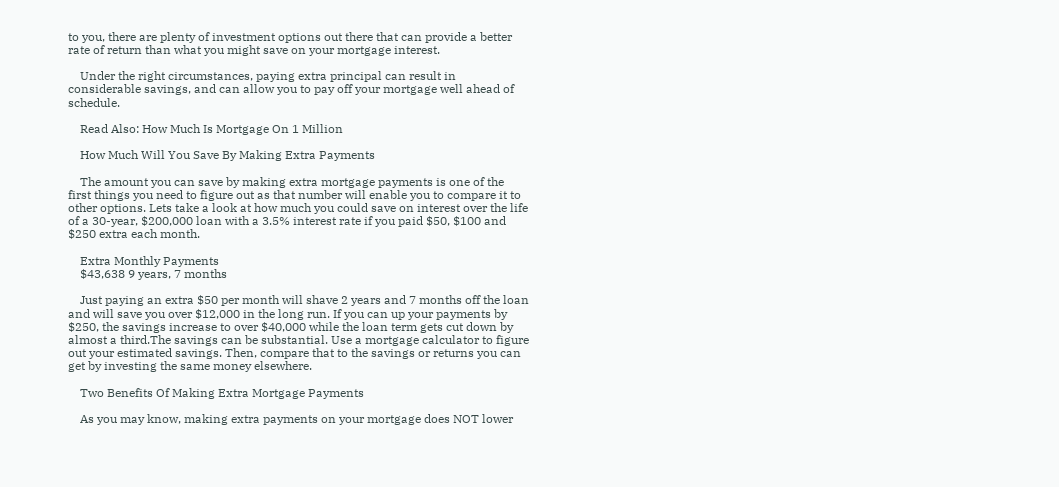to you, there are plenty of investment options out there that can provide a better rate of return than what you might save on your mortgage interest.

    Under the right circumstances, paying extra principal can result in considerable savings, and can allow you to pay off your mortgage well ahead of schedule.

    Read Also: How Much Is Mortgage On 1 Million

    How Much Will You Save By Making Extra Payments

    The amount you can save by making extra mortgage payments is one of the first things you need to figure out as that number will enable you to compare it to other options. Lets take a look at how much you could save on interest over the life of a 30-year, $200,000 loan with a 3.5% interest rate if you paid $50, $100 and $250 extra each month.

    Extra Monthly Payments
    $43,638 9 years, 7 months

    Just paying an extra $50 per month will shave 2 years and 7 months off the loan and will save you over $12,000 in the long run. If you can up your payments by $250, the savings increase to over $40,000 while the loan term gets cut down by almost a third.The savings can be substantial. Use a mortgage calculator to figure out your estimated savings. Then, compare that to the savings or returns you can get by investing the same money elsewhere.

    Two Benefits Of Making Extra Mortgage Payments

    As you may know, making extra payments on your mortgage does NOT lower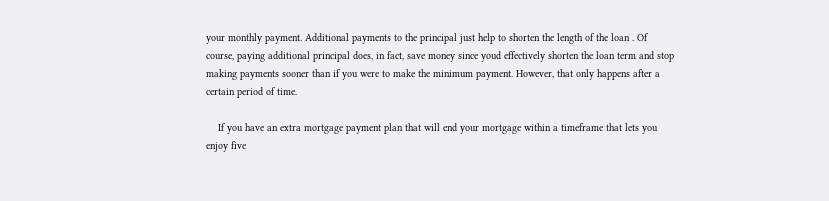your monthly payment. Additional payments to the principal just help to shorten the length of the loan . Of course, paying additional principal does, in fact, save money since youd effectively shorten the loan term and stop making payments sooner than if you were to make the minimum payment. However, that only happens after a certain period of time.

    If you have an extra mortgage payment plan that will end your mortgage within a timeframe that lets you enjoy five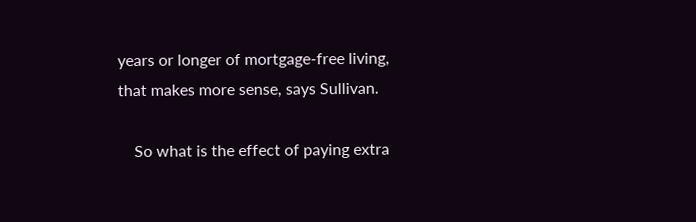years or longer of mortgage-free living, that makes more sense, says Sullivan.

    So what is the effect of paying extra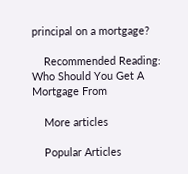principal on a mortgage?

    Recommended Reading: Who Should You Get A Mortgage From

    More articles

    Popular Articles